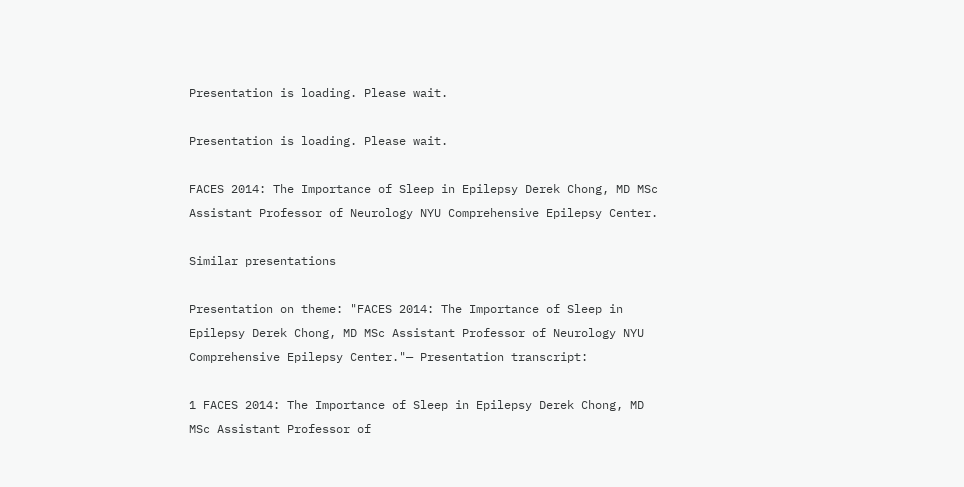Presentation is loading. Please wait.

Presentation is loading. Please wait.

FACES 2014: The Importance of Sleep in Epilepsy Derek Chong, MD MSc Assistant Professor of Neurology NYU Comprehensive Epilepsy Center.

Similar presentations

Presentation on theme: "FACES 2014: The Importance of Sleep in Epilepsy Derek Chong, MD MSc Assistant Professor of Neurology NYU Comprehensive Epilepsy Center."— Presentation transcript:

1 FACES 2014: The Importance of Sleep in Epilepsy Derek Chong, MD MSc Assistant Professor of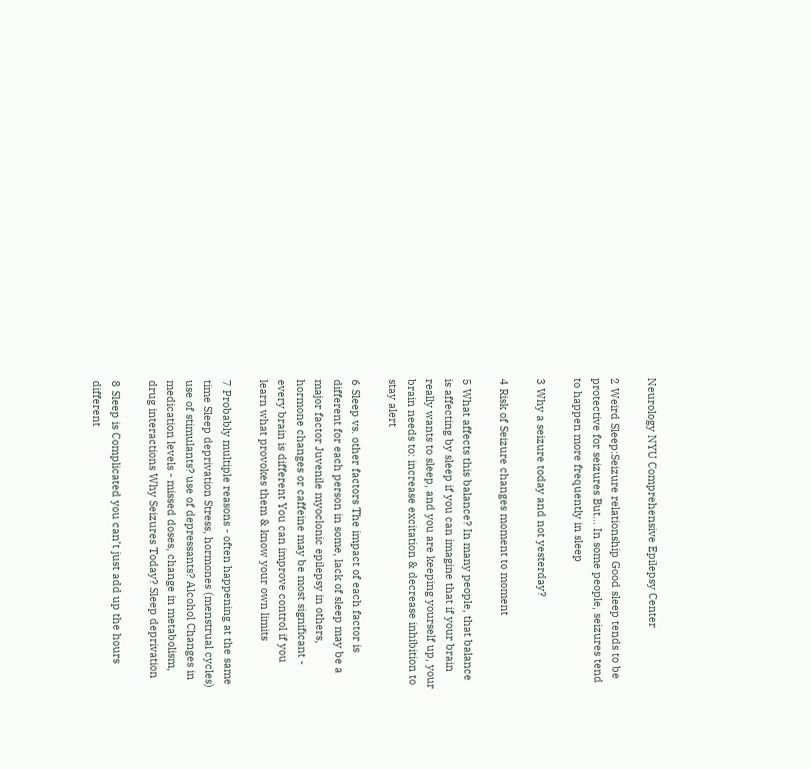Neurology NYU Comprehensive Epilepsy Center

2 Weird Sleep:Seizure relationship Good sleep tends to be protective for seizures But… In some people, seizures tend to happen more frequently in sleep

3 Why a seizure today and not yesterday?

4 Risk of Seizure changes moment to moment

5 What affects this balance? In many people, that balance is affecting by sleep if you can imagine that if your brain really wants to sleep, and you are keeping yourself up, your brain needs to: increase excitation & decrease inhibition to stay alert

6 Sleep vs. other factors The impact of each factor is different for each person in some, lack of sleep may be a major factor Juvenile myoclonic epilepsy in others, hormone changes or caffeine may be most significant - every brain is different You can improve control if you learn what provokes them & know your own limits

7 Probably multiple reasons - often happening at the same time Sleep deprivation Stress, hormones (menstrual cycles) use of stimulants? use of depressants? Alcohol Changes in medication levels - missed doses, change in metabolism, drug interactions Why Seizures Today? Sleep deprivation

8 Sleep is Complicated you can’t just add up the hours different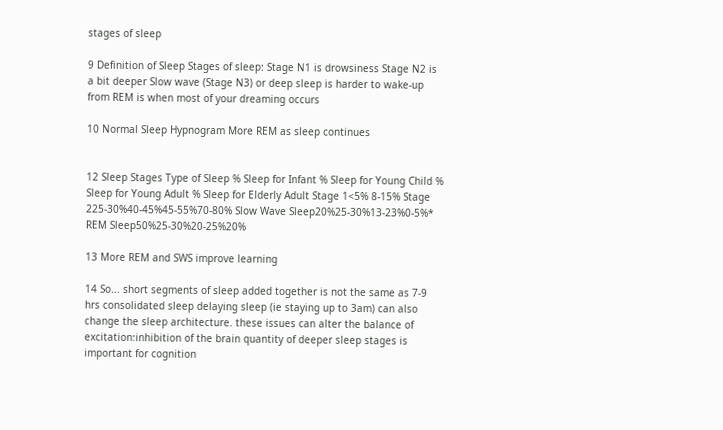stages of sleep

9 Definition of Sleep Stages of sleep: Stage N1 is drowsiness Stage N2 is a bit deeper Slow wave (Stage N3) or deep sleep is harder to wake-up from REM is when most of your dreaming occurs

10 Normal Sleep Hypnogram More REM as sleep continues


12 Sleep Stages Type of Sleep % Sleep for Infant % Sleep for Young Child % Sleep for Young Adult % Sleep for Elderly Adult Stage 1<5% 8-15% Stage 225-30%40-45%45-55%70-80% Slow Wave Sleep20%25-30%13-23%0-5%* REM Sleep50%25-30%20-25%20%

13 More REM and SWS improve learning

14 So... short segments of sleep added together is not the same as 7-9 hrs consolidated sleep delaying sleep (ie staying up to 3am) can also change the sleep architecture. these issues can alter the balance of excitation:inhibition of the brain quantity of deeper sleep stages is important for cognition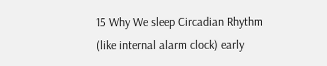15 Why We sleep Circadian Rhythm (like internal alarm clock) early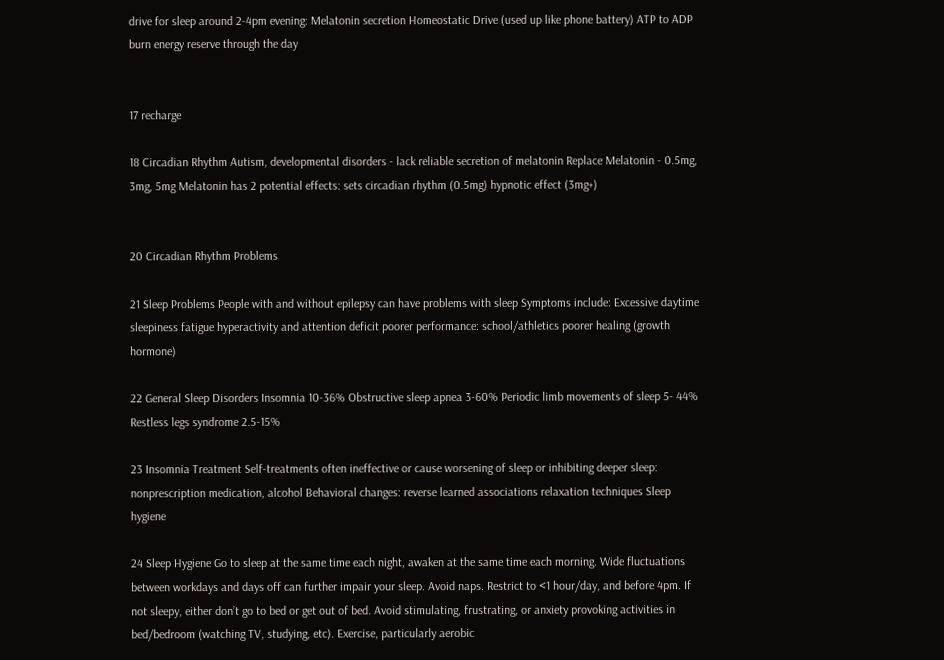drive for sleep around 2-4pm evening: Melatonin secretion Homeostatic Drive (used up like phone battery) ATP to ADP burn energy reserve through the day


17 recharge

18 Circadian Rhythm Autism, developmental disorders - lack reliable secretion of melatonin Replace Melatonin - 0.5mg, 3mg, 5mg Melatonin has 2 potential effects: sets circadian rhythm (0.5mg) hypnotic effect (3mg+)


20 Circadian Rhythm Problems

21 Sleep Problems People with and without epilepsy can have problems with sleep Symptoms include: Excessive daytime sleepiness fatigue hyperactivity and attention deficit poorer performance: school/athletics poorer healing (growth hormone)

22 General Sleep Disorders Insomnia 10-36% Obstructive sleep apnea 3-60% Periodic limb movements of sleep 5- 44% Restless legs syndrome 2.5-15%

23 Insomnia Treatment Self-treatments often ineffective or cause worsening of sleep or inhibiting deeper sleep: nonprescription medication, alcohol Behavioral changes: reverse learned associations relaxation techniques Sleep hygiene

24 Sleep Hygiene Go to sleep at the same time each night, awaken at the same time each morning. Wide fluctuations between workdays and days off can further impair your sleep. Avoid naps. Restrict to <1 hour/day, and before 4pm. If not sleepy, either don’t go to bed or get out of bed. Avoid stimulating, frustrating, or anxiety provoking activities in bed/bedroom (watching TV, studying, etc). Exercise, particularly aerobic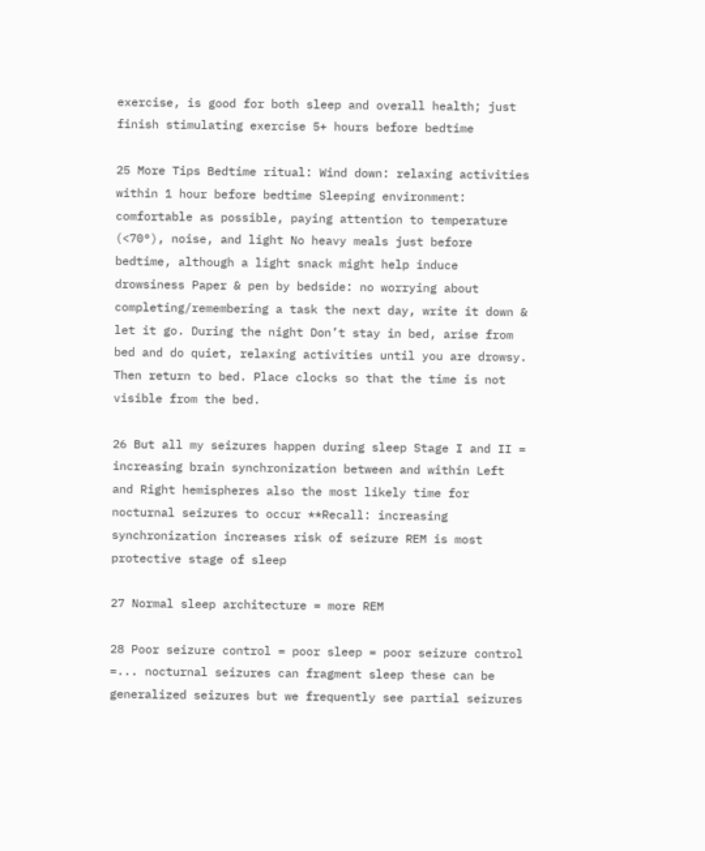exercise, is good for both sleep and overall health; just finish stimulating exercise 5+ hours before bedtime

25 More Tips Bedtime ritual: Wind down: relaxing activities within 1 hour before bedtime Sleeping environment: comfortable as possible, paying attention to temperature (<70°), noise, and light No heavy meals just before bedtime, although a light snack might help induce drowsiness Paper & pen by bedside: no worrying about completing/remembering a task the next day, write it down & let it go. During the night Don’t stay in bed, arise from bed and do quiet, relaxing activities until you are drowsy. Then return to bed. Place clocks so that the time is not visible from the bed.

26 But all my seizures happen during sleep Stage I and II = increasing brain synchronization between and within Left and Right hemispheres also the most likely time for nocturnal seizures to occur **Recall: increasing synchronization increases risk of seizure REM is most protective stage of sleep

27 Normal sleep architecture = more REM

28 Poor seizure control = poor sleep = poor seizure control =... nocturnal seizures can fragment sleep these can be generalized seizures but we frequently see partial seizures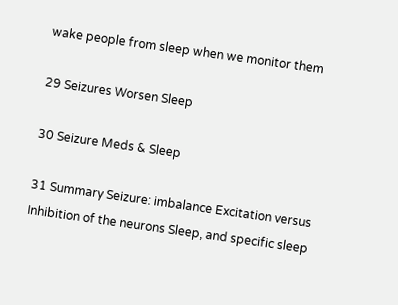wake people from sleep when we monitor them

29 Seizures Worsen Sleep

30 Seizure Meds & Sleep

31 Summary Seizure: imbalance Excitation versus Inhibition of the neurons Sleep, and specific sleep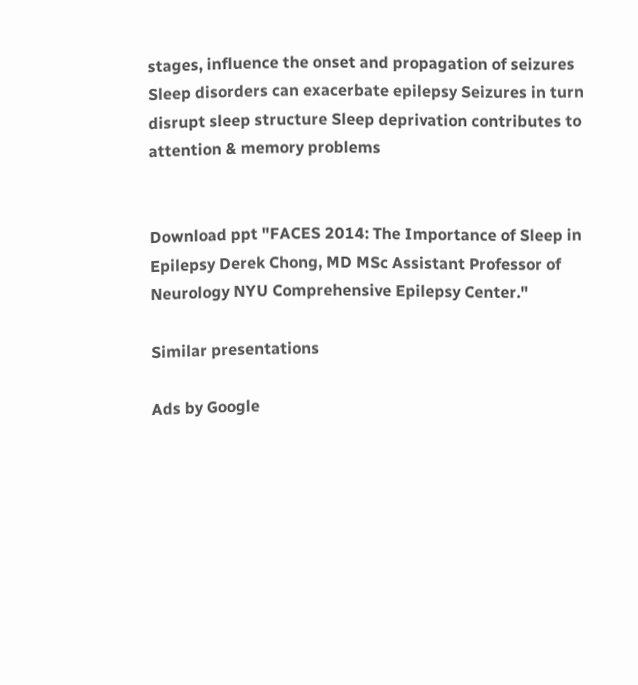stages, influence the onset and propagation of seizures Sleep disorders can exacerbate epilepsy Seizures in turn disrupt sleep structure Sleep deprivation contributes to attention & memory problems


Download ppt "FACES 2014: The Importance of Sleep in Epilepsy Derek Chong, MD MSc Assistant Professor of Neurology NYU Comprehensive Epilepsy Center."

Similar presentations

Ads by Google